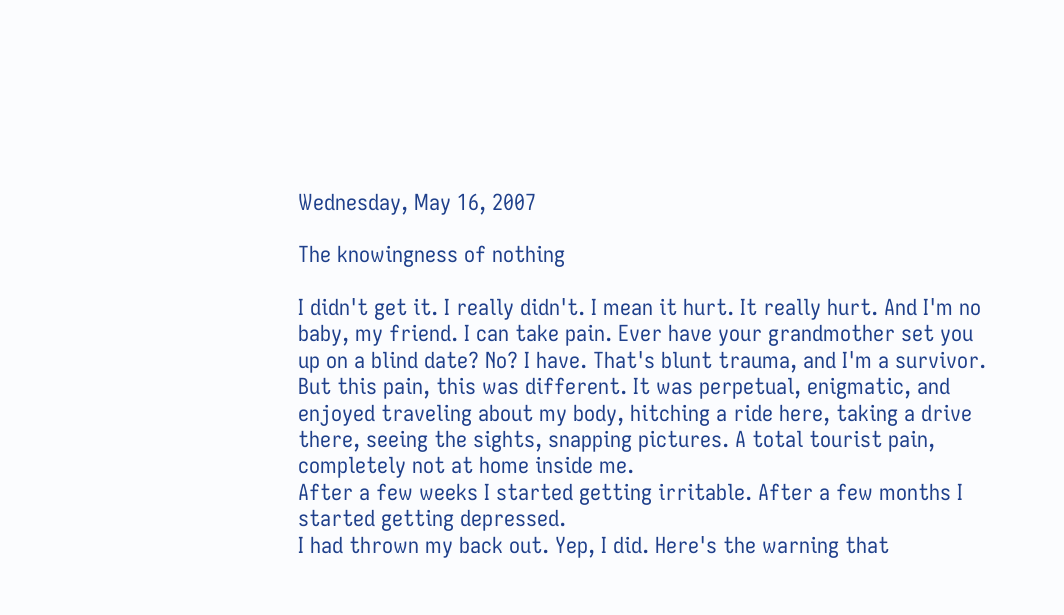Wednesday, May 16, 2007

The knowingness of nothing

I didn't get it. I really didn't. I mean it hurt. It really hurt. And I'm no baby, my friend. I can take pain. Ever have your grandmother set you up on a blind date? No? I have. That's blunt trauma, and I'm a survivor.
But this pain, this was different. It was perpetual, enigmatic, and enjoyed traveling about my body, hitching a ride here, taking a drive there, seeing the sights, snapping pictures. A total tourist pain, completely not at home inside me.
After a few weeks I started getting irritable. After a few months I started getting depressed.
I had thrown my back out. Yep, I did. Here's the warning that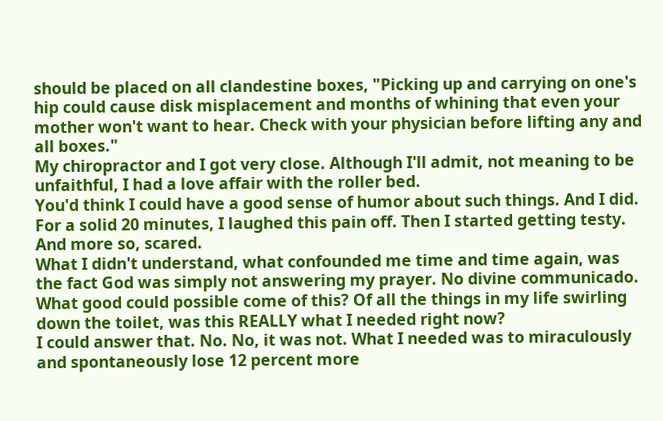should be placed on all clandestine boxes, "Picking up and carrying on one's hip could cause disk misplacement and months of whining that even your mother won't want to hear. Check with your physician before lifting any and all boxes."
My chiropractor and I got very close. Although I'll admit, not meaning to be unfaithful, I had a love affair with the roller bed.
You'd think I could have a good sense of humor about such things. And I did. For a solid 20 minutes, I laughed this pain off. Then I started getting testy. And more so, scared.
What I didn't understand, what confounded me time and time again, was the fact God was simply not answering my prayer. No divine communicado. What good could possible come of this? Of all the things in my life swirling down the toilet, was this REALLY what I needed right now?
I could answer that. No. No, it was not. What I needed was to miraculously and spontaneously lose 12 percent more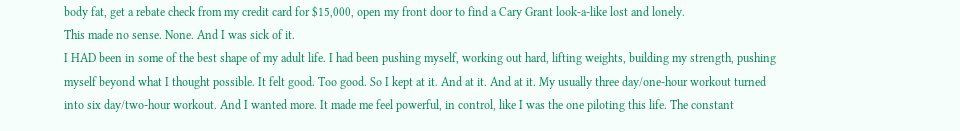body fat, get a rebate check from my credit card for $15,000, open my front door to find a Cary Grant look-a-like lost and lonely.
This made no sense. None. And I was sick of it.
I HAD been in some of the best shape of my adult life. I had been pushing myself, working out hard, lifting weights, building my strength, pushing myself beyond what I thought possible. It felt good. Too good. So I kept at it. And at it. And at it. My usually three day/one-hour workout turned into six day/two-hour workout. And I wanted more. It made me feel powerful, in control, like I was the one piloting this life. The constant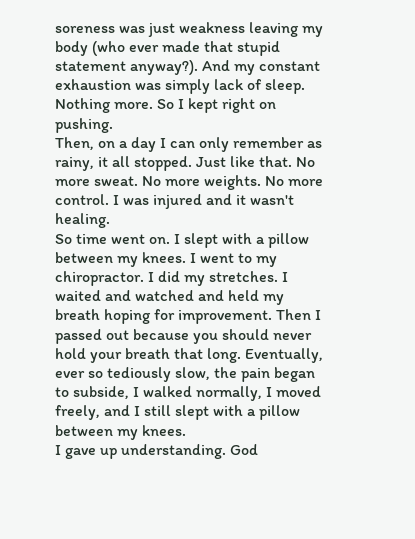soreness was just weakness leaving my body (who ever made that stupid statement anyway?). And my constant exhaustion was simply lack of sleep. Nothing more. So I kept right on pushing.
Then, on a day I can only remember as rainy, it all stopped. Just like that. No more sweat. No more weights. No more control. I was injured and it wasn't healing.
So time went on. I slept with a pillow between my knees. I went to my chiropractor. I did my stretches. I waited and watched and held my breath hoping for improvement. Then I passed out because you should never hold your breath that long. Eventually, ever so tediously slow, the pain began to subside, I walked normally, I moved freely, and I still slept with a pillow between my knees.
I gave up understanding. God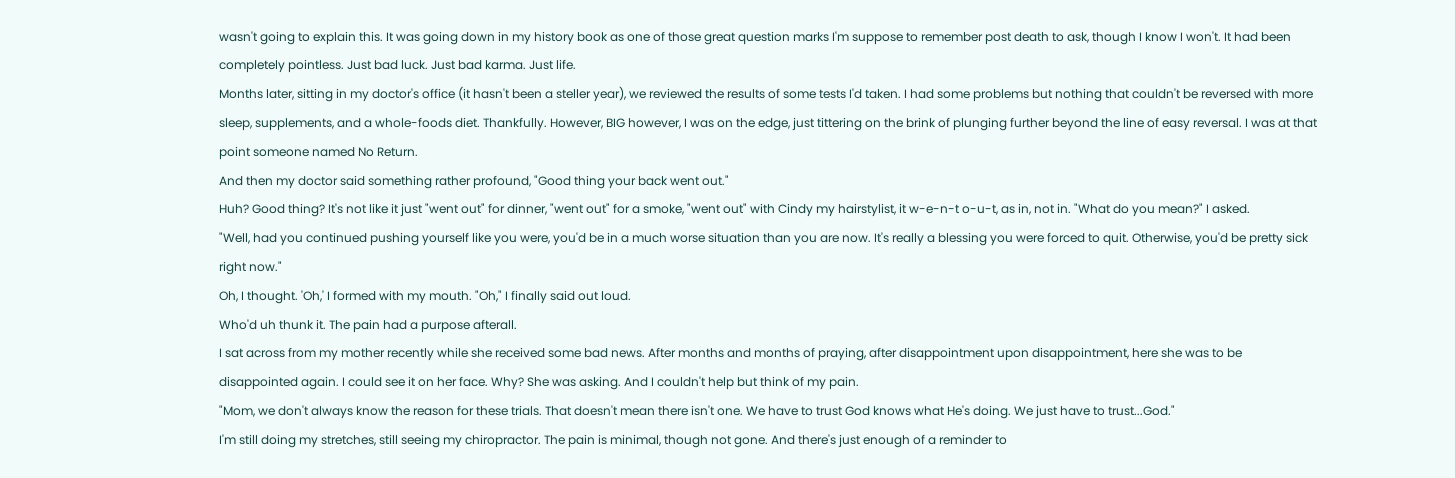wasn't going to explain this. It was going down in my history book as one of those great question marks I'm suppose to remember post death to ask, though I know I won't. It had been completely pointless. Just bad luck. Just bad karma. Just life.
Months later, sitting in my doctor's office (it hasn't been a steller year), we reviewed the results of some tests I'd taken. I had some problems but nothing that couldn't be reversed with more sleep, supplements, and a whole-foods diet. Thankfully. However, BIG however, I was on the edge, just tittering on the brink of plunging further beyond the line of easy reversal. I was at that point someone named No Return.
And then my doctor said something rather profound, "Good thing your back went out."
Huh? Good thing? It's not like it just "went out" for dinner, "went out" for a smoke, "went out" with Cindy my hairstylist, it w-e-n-t o-u-t, as in, not in. "What do you mean?" I asked.
"Well, had you continued pushing yourself like you were, you'd be in a much worse situation than you are now. It's really a blessing you were forced to quit. Otherwise, you'd be pretty sick right now."
Oh, I thought. 'Oh,' I formed with my mouth. "Oh," I finally said out loud.
Who'd uh thunk it. The pain had a purpose afterall.
I sat across from my mother recently while she received some bad news. After months and months of praying, after disappointment upon disappointment, here she was to be disappointed again. I could see it on her face. Why? She was asking. And I couldn't help but think of my pain.
"Mom, we don't always know the reason for these trials. That doesn't mean there isn't one. We have to trust God knows what He's doing. We just have to trust...God."
I'm still doing my stretches, still seeing my chiropractor. The pain is minimal, though not gone. And there's just enough of a reminder to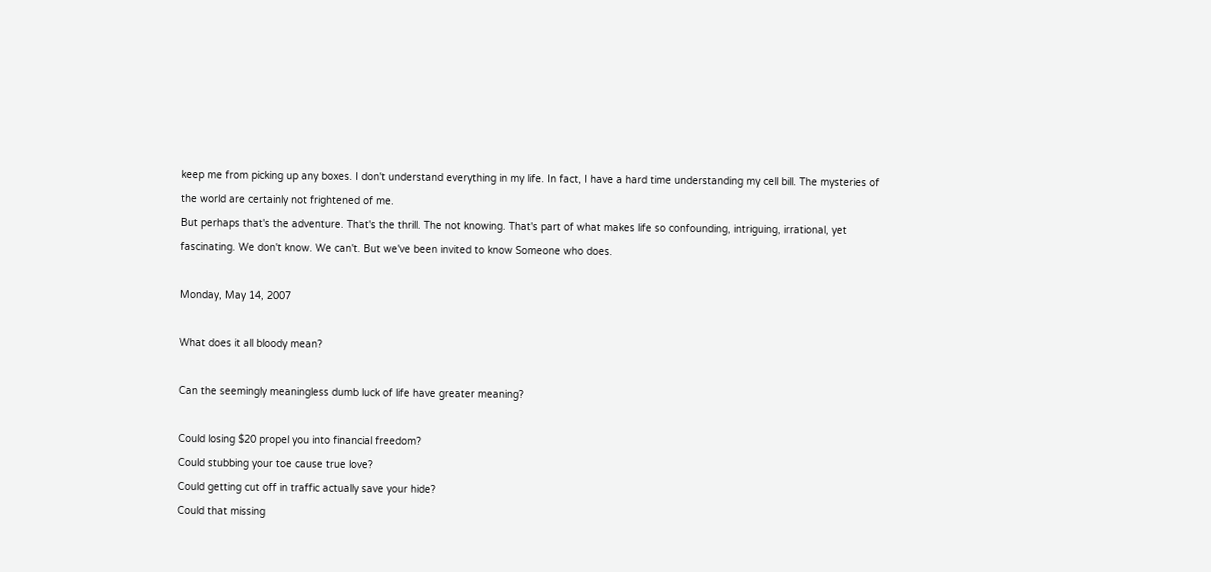keep me from picking up any boxes. I don't understand everything in my life. In fact, I have a hard time understanding my cell bill. The mysteries of the world are certainly not frightened of me.
But perhaps that's the adventure. That's the thrill. The not knowing. That's part of what makes life so confounding, intriguing, irrational, yet fascinating. We don't know. We can't. But we've been invited to know Someone who does.

Monday, May 14, 2007

What does it all bloody mean?

Can the seemingly meaningless dumb luck of life have greater meaning?

Could losing $20 propel you into financial freedom?
Could stubbing your toe cause true love?
Could getting cut off in traffic actually save your hide?
Could that missing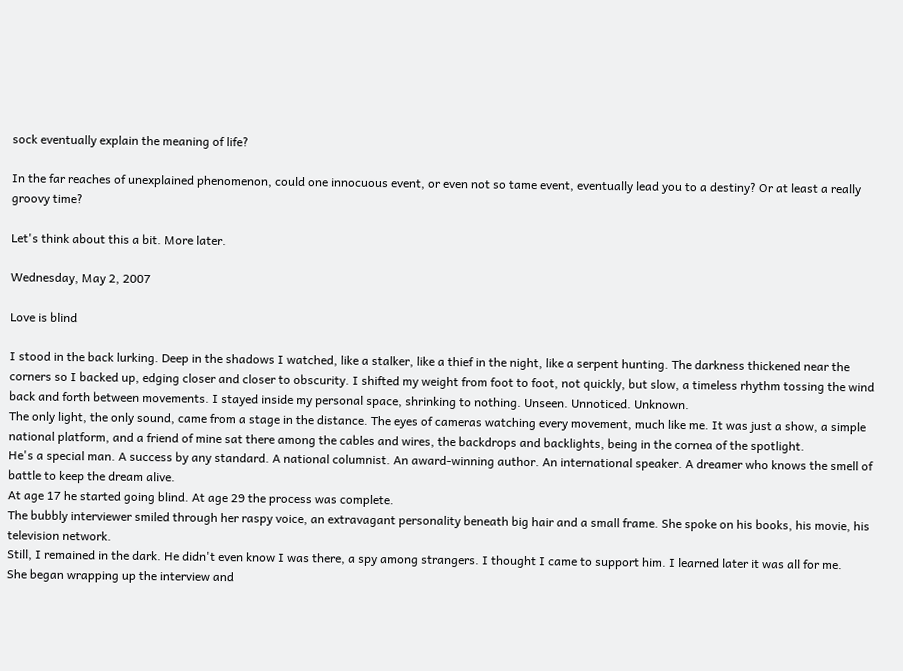sock eventually explain the meaning of life?

In the far reaches of unexplained phenomenon, could one innocuous event, or even not so tame event, eventually lead you to a destiny? Or at least a really groovy time?

Let's think about this a bit. More later.

Wednesday, May 2, 2007

Love is blind

I stood in the back lurking. Deep in the shadows I watched, like a stalker, like a thief in the night, like a serpent hunting. The darkness thickened near the corners so I backed up, edging closer and closer to obscurity. I shifted my weight from foot to foot, not quickly, but slow, a timeless rhythm tossing the wind back and forth between movements. I stayed inside my personal space, shrinking to nothing. Unseen. Unnoticed. Unknown.
The only light, the only sound, came from a stage in the distance. The eyes of cameras watching every movement, much like me. It was just a show, a simple national platform, and a friend of mine sat there among the cables and wires, the backdrops and backlights, being in the cornea of the spotlight.
He's a special man. A success by any standard. A national columnist. An award-winning author. An international speaker. A dreamer who knows the smell of battle to keep the dream alive.
At age 17 he started going blind. At age 29 the process was complete.
The bubbly interviewer smiled through her raspy voice, an extravagant personality beneath big hair and a small frame. She spoke on his books, his movie, his television network.
Still, I remained in the dark. He didn't even know I was there, a spy among strangers. I thought I came to support him. I learned later it was all for me.
She began wrapping up the interview and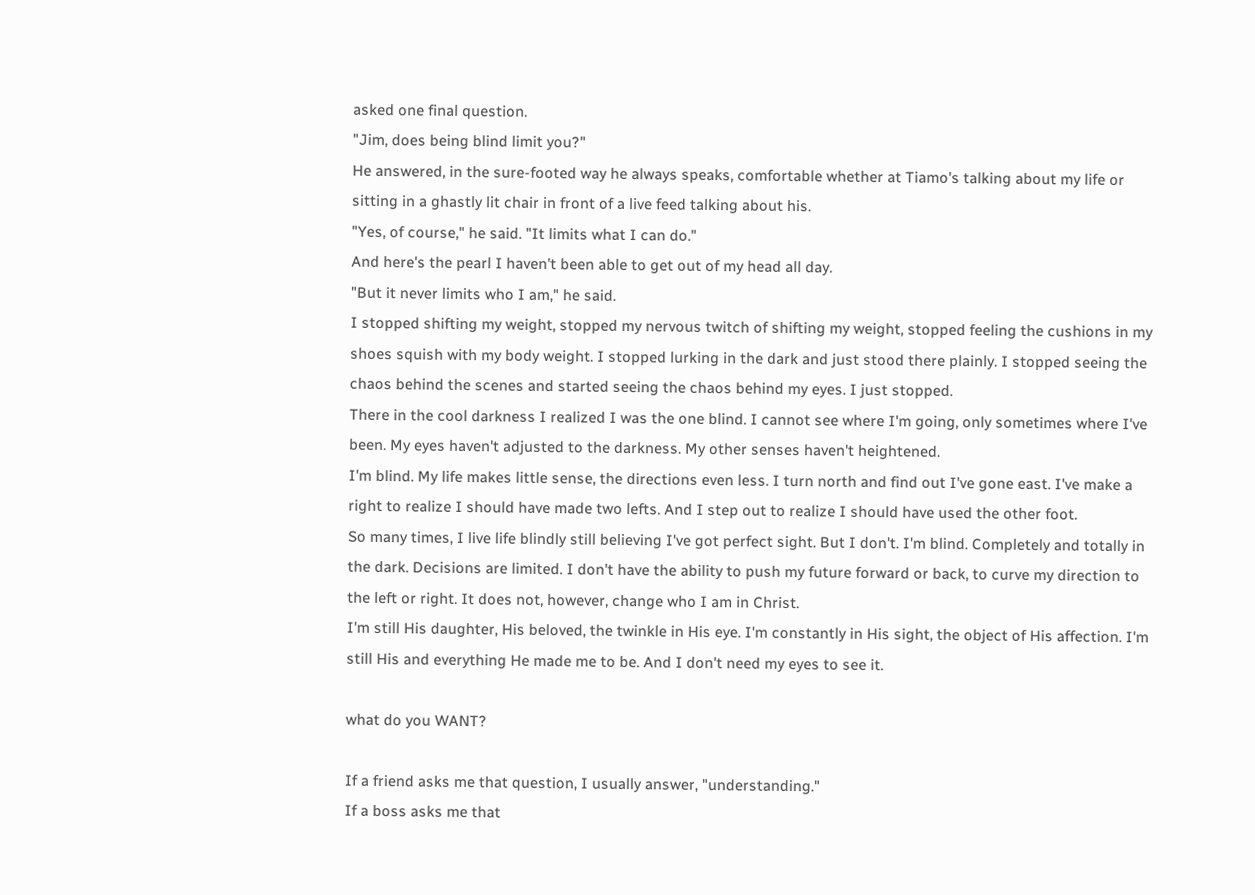asked one final question.
"Jim, does being blind limit you?"
He answered, in the sure-footed way he always speaks, comfortable whether at Tiamo's talking about my life or sitting in a ghastly lit chair in front of a live feed talking about his.
"Yes, of course," he said. "It limits what I can do."
And here's the pearl I haven't been able to get out of my head all day.
"But it never limits who I am," he said.
I stopped shifting my weight, stopped my nervous twitch of shifting my weight, stopped feeling the cushions in my shoes squish with my body weight. I stopped lurking in the dark and just stood there plainly. I stopped seeing the chaos behind the scenes and started seeing the chaos behind my eyes. I just stopped.
There in the cool darkness I realized I was the one blind. I cannot see where I'm going, only sometimes where I've been. My eyes haven't adjusted to the darkness. My other senses haven't heightened.
I'm blind. My life makes little sense, the directions even less. I turn north and find out I've gone east. I've make a right to realize I should have made two lefts. And I step out to realize I should have used the other foot.
So many times, I live life blindly still believing I've got perfect sight. But I don't. I'm blind. Completely and totally in the dark. Decisions are limited. I don't have the ability to push my future forward or back, to curve my direction to the left or right. It does not, however, change who I am in Christ.
I'm still His daughter, His beloved, the twinkle in His eye. I'm constantly in His sight, the object of His affection. I'm still His and everything He made me to be. And I don't need my eyes to see it.

what do you WANT?

If a friend asks me that question, I usually answer, "understanding."
If a boss asks me that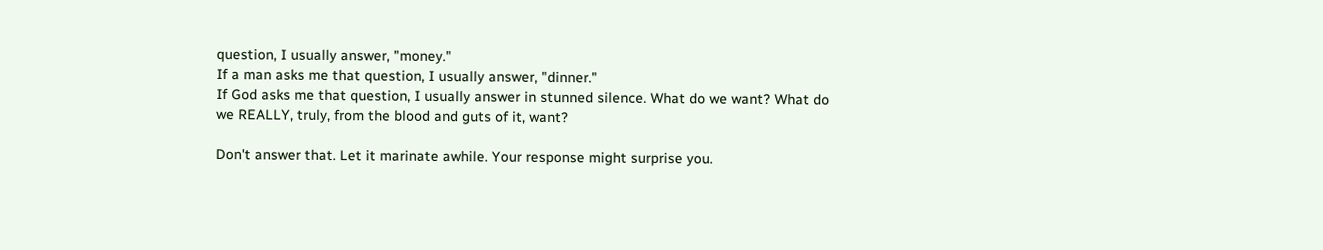question, I usually answer, "money."
If a man asks me that question, I usually answer, "dinner."
If God asks me that question, I usually answer in stunned silence. What do we want? What do we REALLY, truly, from the blood and guts of it, want?

Don't answer that. Let it marinate awhile. Your response might surprise you.